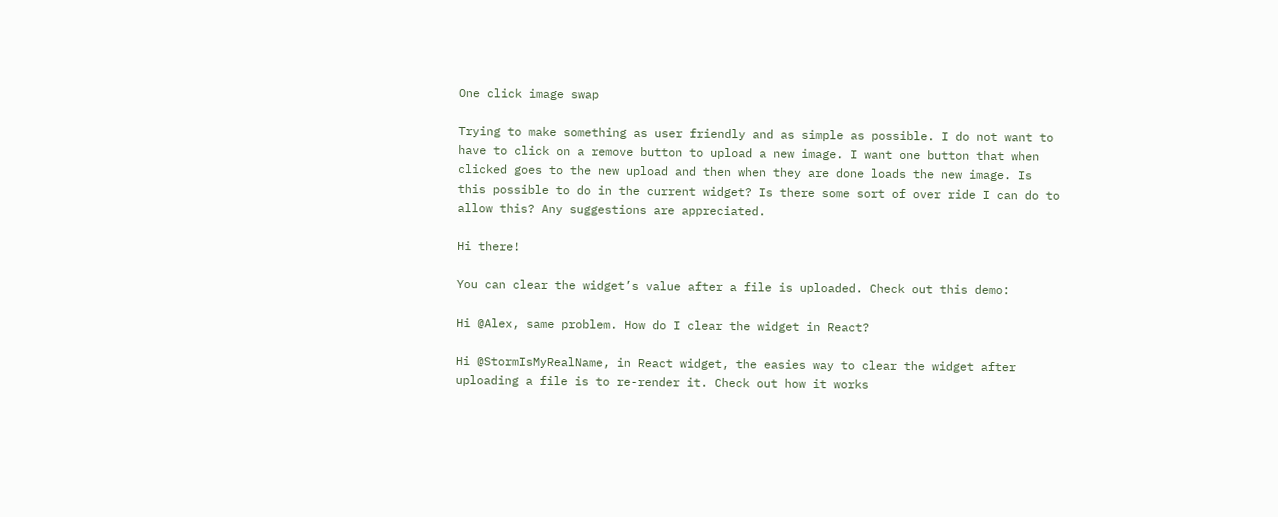One click image swap

Trying to make something as user friendly and as simple as possible. I do not want to have to click on a remove button to upload a new image. I want one button that when clicked goes to the new upload and then when they are done loads the new image. Is this possible to do in the current widget? Is there some sort of over ride I can do to allow this? Any suggestions are appreciated.

Hi there!

You can clear the widget’s value after a file is uploaded. Check out this demo:

Hi @Alex, same problem. How do I clear the widget in React?

Hi @StormIsMyRealName, in React widget, the easies way to clear the widget after uploading a file is to re-render it. Check out how it works